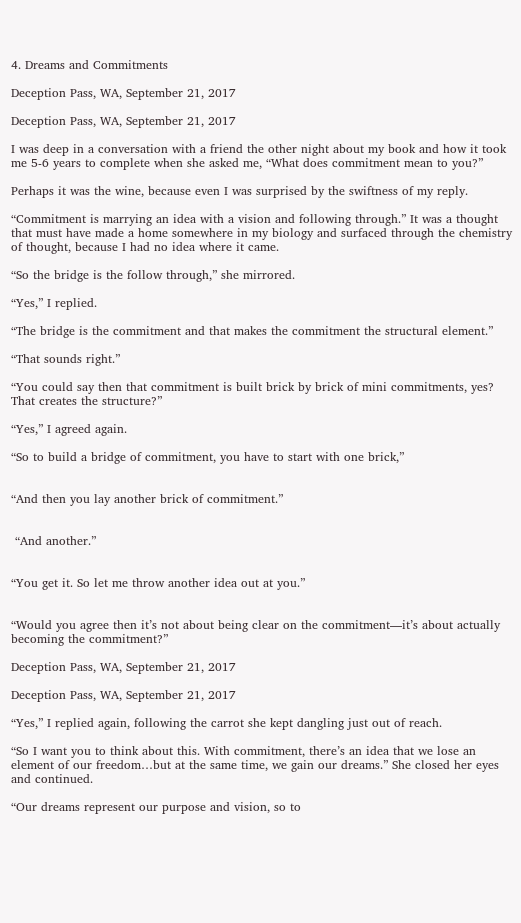4. Dreams and Commitments

Deception Pass, WA, September 21, 2017

Deception Pass, WA, September 21, 2017

I was deep in a conversation with a friend the other night about my book and how it took me 5-6 years to complete when she asked me, “What does commitment mean to you?”

Perhaps it was the wine, because even I was surprised by the swiftness of my reply.

“Commitment is marrying an idea with a vision and following through.” It was a thought that must have made a home somewhere in my biology and surfaced through the chemistry of thought, because I had no idea where it came.

“So the bridge is the follow through,” she mirrored.

“Yes,” I replied.

“The bridge is the commitment and that makes the commitment the structural element.”

“That sounds right.”

“You could say then that commitment is built brick by brick of mini commitments, yes? That creates the structure?”

“Yes,” I agreed again.

“So to build a bridge of commitment, you have to start with one brick,”


“And then you lay another brick of commitment.”


 “And another.”


“You get it. So let me throw another idea out at you.”


“Would you agree then it’s not about being clear on the commitment—it’s about actually becoming the commitment?”

Deception Pass, WA, September 21, 2017

Deception Pass, WA, September 21, 2017

“Yes,” I replied again, following the carrot she kept dangling just out of reach.

“So I want you to think about this. With commitment, there’s an idea that we lose an element of our freedom…but at the same time, we gain our dreams.” She closed her eyes and continued.

“Our dreams represent our purpose and vision, so to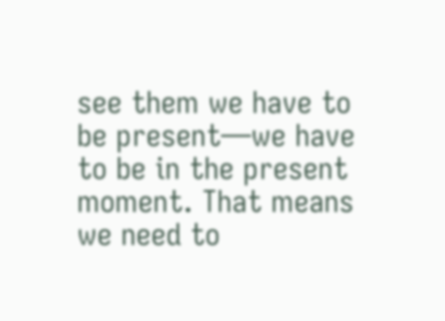see them we have to be present—we have to be in the present moment. That means we need to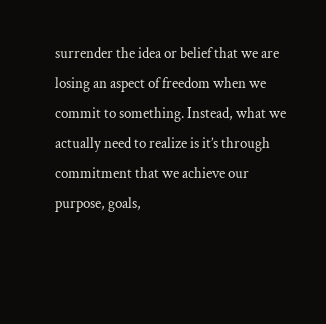surrender the idea or belief that we are losing an aspect of freedom when we commit to something. Instead, what we actually need to realize is it’s through commitment that we achieve our purpose, goals,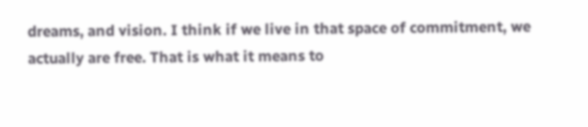dreams, and vision. I think if we live in that space of commitment, we actually are free. That is what it means to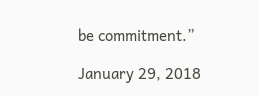be commitment.”

January 29, 2018